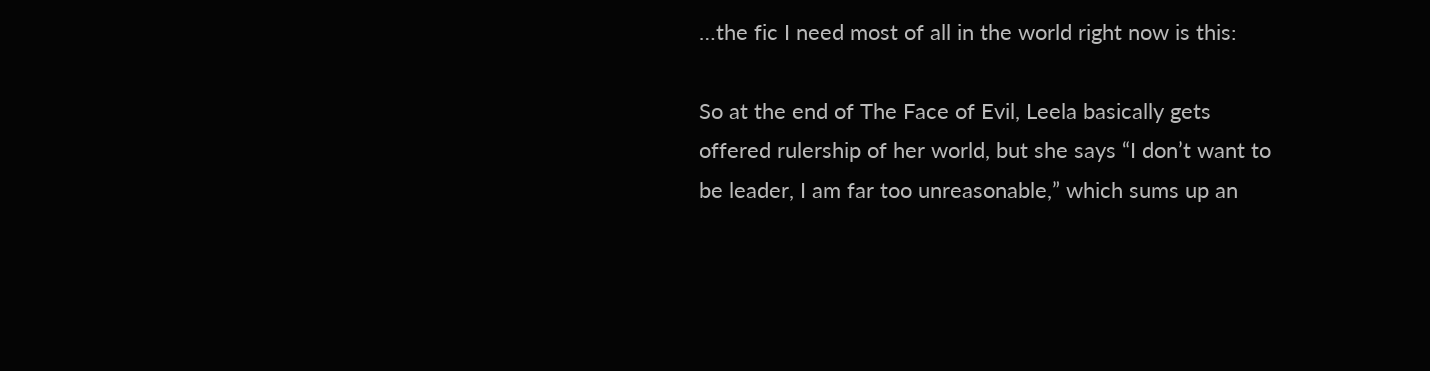…the fic I need most of all in the world right now is this:

So at the end of The Face of Evil, Leela basically gets offered rulership of her world, but she says “I don’t want to be leader, I am far too unreasonable,” which sums up an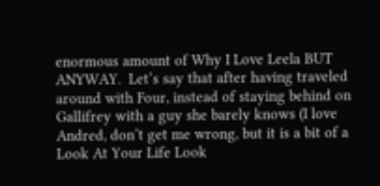enormous amount of Why I Love Leela BUT ANYWAY.  Let’s say that after having traveled around with Four, instead of staying behind on Gallifrey with a guy she barely knows (I love Andred, don’t get me wrong, but it is a bit of a Look At Your Life Look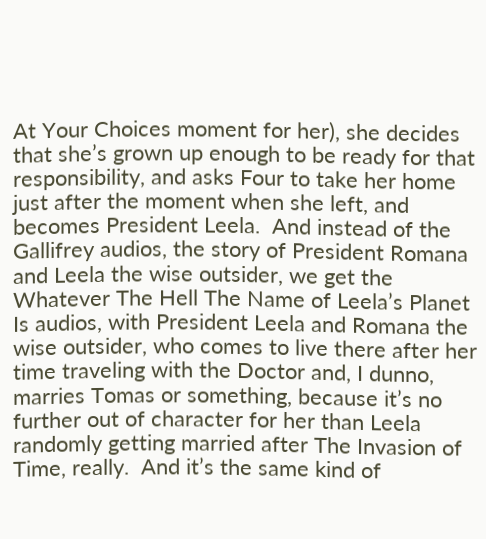At Your Choices moment for her), she decides that she’s grown up enough to be ready for that responsibility, and asks Four to take her home just after the moment when she left, and becomes President Leela.  And instead of the Gallifrey audios, the story of President Romana and Leela the wise outsider, we get the Whatever The Hell The Name of Leela’s Planet Is audios, with President Leela and Romana the wise outsider, who comes to live there after her time traveling with the Doctor and, I dunno, marries Tomas or something, because it’s no further out of character for her than Leela randomly getting married after The Invasion of Time, really.  And it’s the same kind of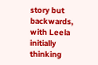story but backwards, with Leela initially thinking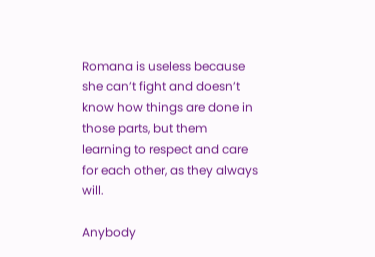Romana is useless because she can’t fight and doesn’t know how things are done in those parts, but them learning to respect and care for each other, as they always will.

Anybody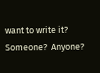want to write it?  Someone?  Anyone?